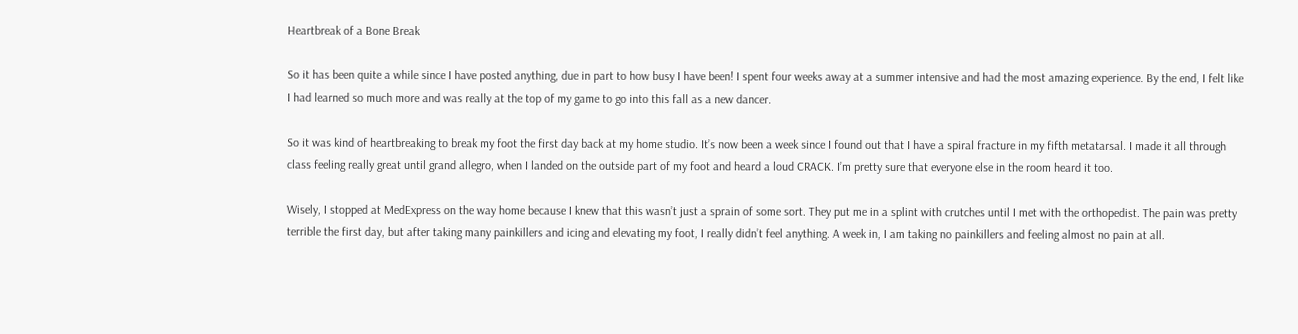Heartbreak of a Bone Break

So it has been quite a while since I have posted anything, due in part to how busy I have been! I spent four weeks away at a summer intensive and had the most amazing experience. By the end, I felt like I had learned so much more and was really at the top of my game to go into this fall as a new dancer.

So it was kind of heartbreaking to break my foot the first day back at my home studio. It’s now been a week since I found out that I have a spiral fracture in my fifth metatarsal. I made it all through class feeling really great until grand allegro, when I landed on the outside part of my foot and heard a loud CRACK. I’m pretty sure that everyone else in the room heard it too.

Wisely, I stopped at MedExpress on the way home because I knew that this wasn’t just a sprain of some sort. They put me in a splint with crutches until I met with the orthopedist. The pain was pretty terrible the first day, but after taking many painkillers and icing and elevating my foot, I really didn’t feel anything. A week in, I am taking no painkillers and feeling almost no pain at all.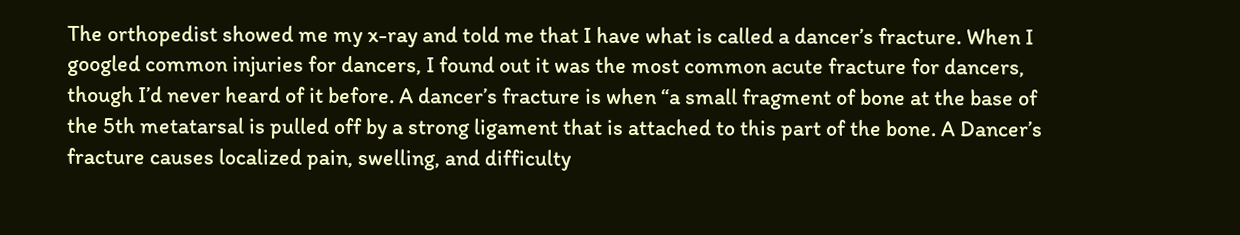The orthopedist showed me my x-ray and told me that I have what is called a dancer’s fracture. When I googled common injuries for dancers, I found out it was the most common acute fracture for dancers, though I’d never heard of it before. A dancer’s fracture is when “a small fragment of bone at the base of the 5th metatarsal is pulled off by a strong ligament that is attached to this part of the bone. A Dancer’s fracture causes localized pain, swelling, and difficulty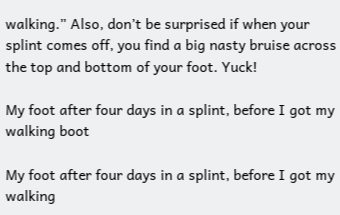walking.” Also, don’t be surprised if when your splint comes off, you find a big nasty bruise across the top and bottom of your foot. Yuck!

My foot after four days in a splint, before I got my walking boot

My foot after four days in a splint, before I got my walking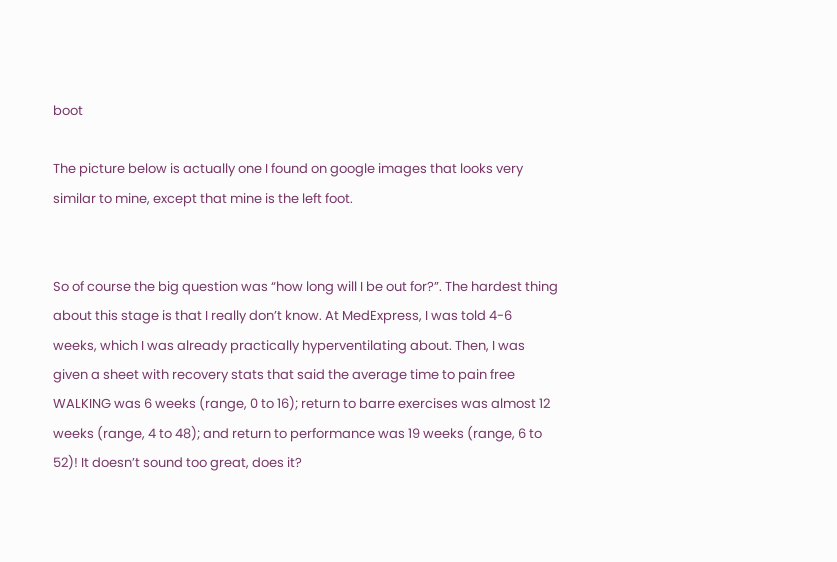boot

The picture below is actually one I found on google images that looks very similar to mine, except that mine is the left foot.


So of course the big question was “how long will I be out for?”. The hardest thing about this stage is that I really don’t know. At MedExpress, I was told 4-6 weeks, which I was already practically hyperventilating about. Then, I was given a sheet with recovery stats that said the average time to pain free WALKING was 6 weeks (range, 0 to 16); return to barre exercises was almost 12 weeks (range, 4 to 48); and return to performance was 19 weeks (range, 6 to 52)! It doesn’t sound too great, does it?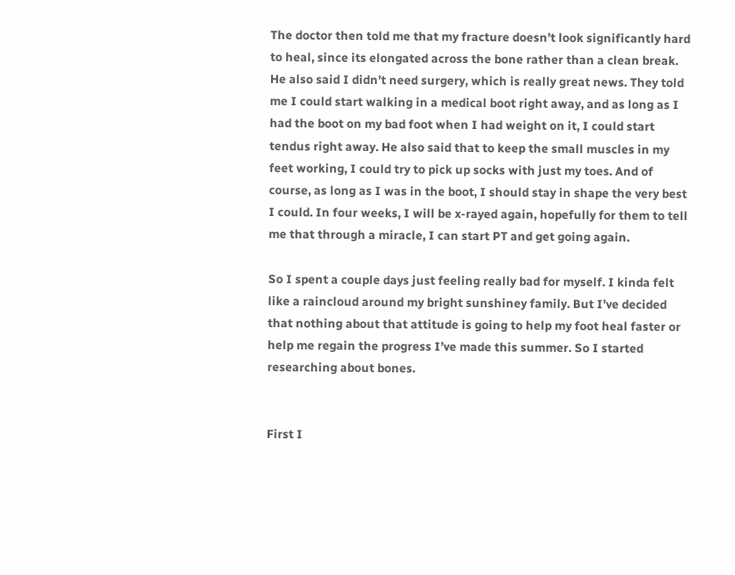The doctor then told me that my fracture doesn’t look significantly hard to heal, since its elongated across the bone rather than a clean break. He also said I didn’t need surgery, which is really great news. They told me I could start walking in a medical boot right away, and as long as I had the boot on my bad foot when I had weight on it, I could start tendus right away. He also said that to keep the small muscles in my feet working, I could try to pick up socks with just my toes. And of course, as long as I was in the boot, I should stay in shape the very best I could. In four weeks, I will be x-rayed again, hopefully for them to tell me that through a miracle, I can start PT and get going again.

So I spent a couple days just feeling really bad for myself. I kinda felt like a raincloud around my bright sunshiney family. But I’ve decided that nothing about that attitude is going to help my foot heal faster or help me regain the progress I’ve made this summer. So I started researching about bones.


First I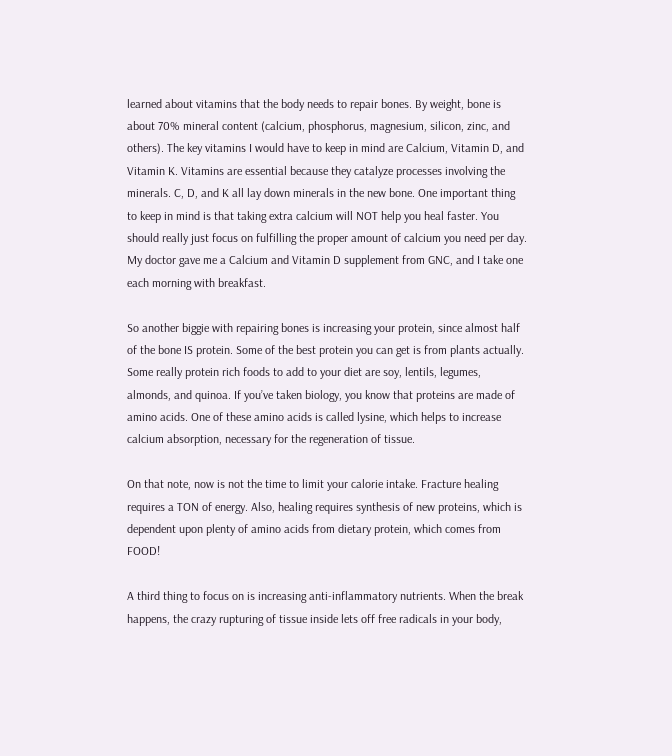learned about vitamins that the body needs to repair bones. By weight, bone is about 70% mineral content (calcium, phosphorus, magnesium, silicon, zinc, and others). The key vitamins I would have to keep in mind are Calcium, Vitamin D, and Vitamin K. Vitamins are essential because they catalyze processes involving the minerals. C, D, and K all lay down minerals in the new bone. One important thing to keep in mind is that taking extra calcium will NOT help you heal faster. You should really just focus on fulfilling the proper amount of calcium you need per day. My doctor gave me a Calcium and Vitamin D supplement from GNC, and I take one each morning with breakfast.

So another biggie with repairing bones is increasing your protein, since almost half of the bone IS protein. Some of the best protein you can get is from plants actually. Some really protein rich foods to add to your diet are soy, lentils, legumes, almonds, and quinoa. If you’ve taken biology, you know that proteins are made of amino acids. One of these amino acids is called lysine, which helps to increase calcium absorption, necessary for the regeneration of tissue.

On that note, now is not the time to limit your calorie intake. Fracture healing requires a TON of energy. Also, healing requires synthesis of new proteins, which is dependent upon plenty of amino acids from dietary protein, which comes from FOOD!

A third thing to focus on is increasing anti-inflammatory nutrients. When the break happens, the crazy rupturing of tissue inside lets off free radicals in your body,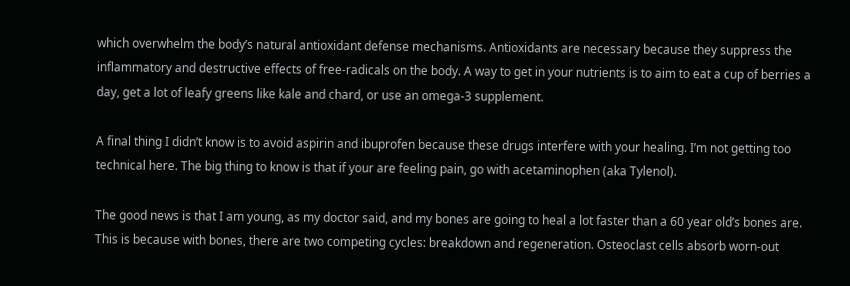which overwhelm the body’s natural antioxidant defense mechanisms. Antioxidants are necessary because they suppress the inflammatory and destructive effects of free-radicals on the body. A way to get in your nutrients is to aim to eat a cup of berries a day, get a lot of leafy greens like kale and chard, or use an omega-3 supplement.

A final thing I didn’t know is to avoid aspirin and ibuprofen because these drugs interfere with your healing. I’m not getting too technical here. The big thing to know is that if your are feeling pain, go with acetaminophen (aka Tylenol).

The good news is that I am young, as my doctor said, and my bones are going to heal a lot faster than a 60 year old’s bones are. This is because with bones, there are two competing cycles: breakdown and regeneration. Osteoclast cells absorb worn-out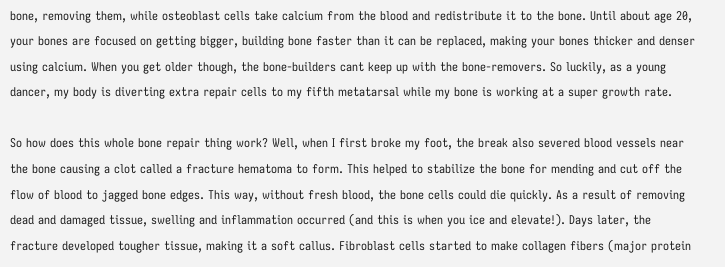bone, removing them, while osteoblast cells take calcium from the blood and redistribute it to the bone. Until about age 20, your bones are focused on getting bigger, building bone faster than it can be replaced, making your bones thicker and denser using calcium. When you get older though, the bone-builders cant keep up with the bone-removers. So luckily, as a young dancer, my body is diverting extra repair cells to my fifth metatarsal while my bone is working at a super growth rate.

So how does this whole bone repair thing work? Well, when I first broke my foot, the break also severed blood vessels near the bone causing a clot called a fracture hematoma to form. This helped to stabilize the bone for mending and cut off the flow of blood to jagged bone edges. This way, without fresh blood, the bone cells could die quickly. As a result of removing dead and damaged tissue, swelling and inflammation occurred (and this is when you ice and elevate!). Days later, the fracture developed tougher tissue, making it a soft callus. Fibroblast cells started to make collagen fibers (major protein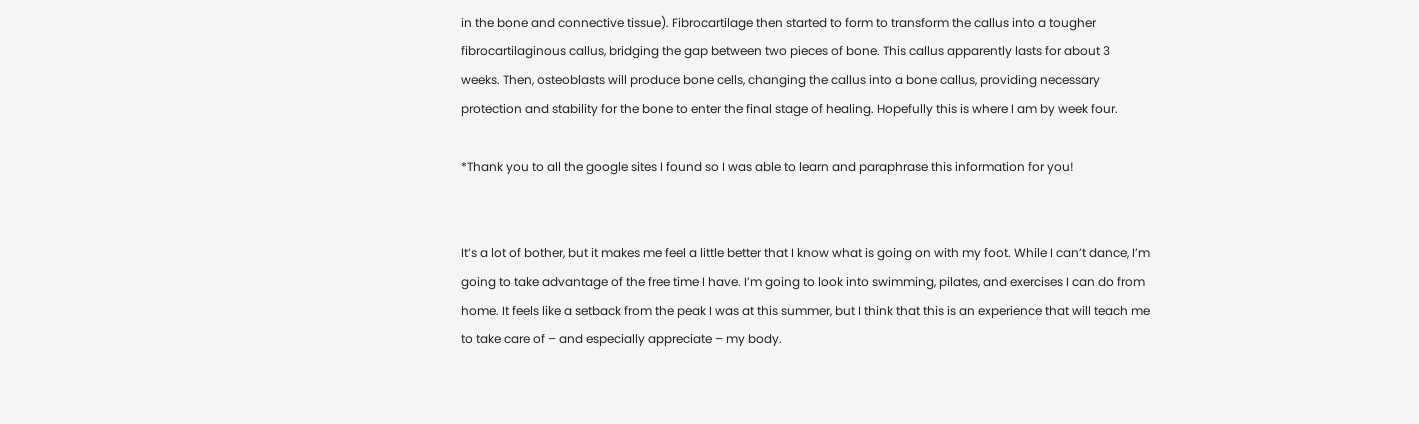in the bone and connective tissue). Fibrocartilage then started to form to transform the callus into a tougher fibrocartilaginous callus, bridging the gap between two pieces of bone. This callus apparently lasts for about 3 weeks. Then, osteoblasts will produce bone cells, changing the callus into a bone callus, providing necessary protection and stability for the bone to enter the final stage of healing. Hopefully this is where I am by week four.

*Thank you to all the google sites I found so I was able to learn and paraphrase this information for you!


It’s a lot of bother, but it makes me feel a little better that I know what is going on with my foot. While I can’t dance, I’m going to take advantage of the free time I have. I’m going to look into swimming, pilates, and exercises I can do from home. It feels like a setback from the peak I was at this summer, but I think that this is an experience that will teach me to take care of – and especially appreciate – my body.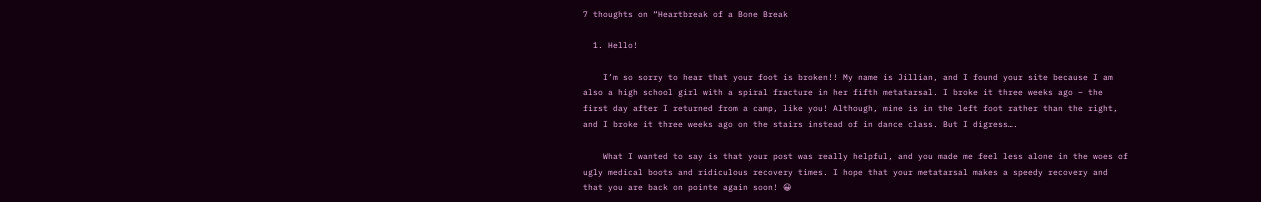7 thoughts on “Heartbreak of a Bone Break

  1. Hello!

    I’m so sorry to hear that your foot is broken!! My name is Jillian, and I found your site because I am also a high school girl with a spiral fracture in her fifth metatarsal. I broke it three weeks ago – the first day after I returned from a camp, like you! Although, mine is in the left foot rather than the right, and I broke it three weeks ago on the stairs instead of in dance class. But I digress….

    What I wanted to say is that your post was really helpful, and you made me feel less alone in the woes of ugly medical boots and ridiculous recovery times. I hope that your metatarsal makes a speedy recovery and that you are back on pointe again soon! 😀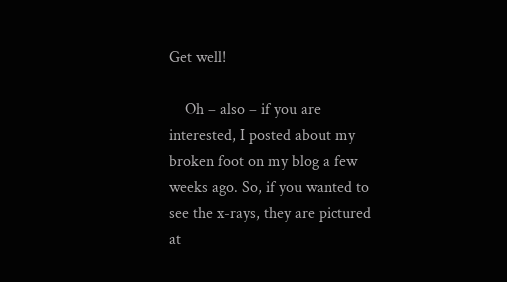Get well!

    Oh – also – if you are interested, I posted about my broken foot on my blog a few weeks ago. So, if you wanted to see the x-rays, they are pictured at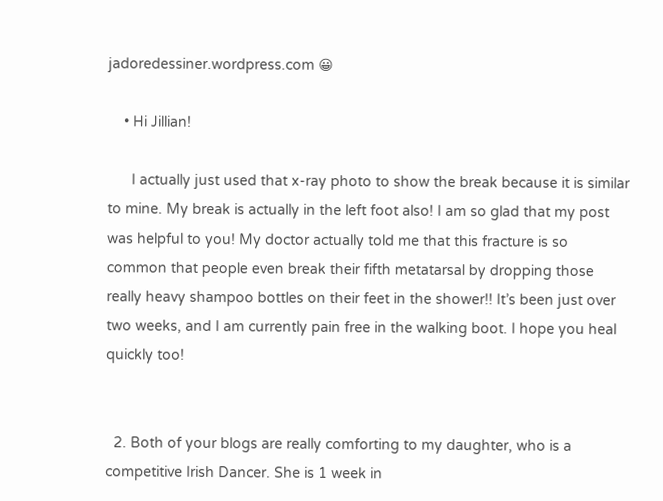jadoredessiner.wordpress.com 😀

    • Hi Jillian!

      I actually just used that x-ray photo to show the break because it is similar to mine. My break is actually in the left foot also! I am so glad that my post was helpful to you! My doctor actually told me that this fracture is so common that people even break their fifth metatarsal by dropping those really heavy shampoo bottles on their feet in the shower!! It’s been just over two weeks, and I am currently pain free in the walking boot. I hope you heal quickly too!


  2. Both of your blogs are really comforting to my daughter, who is a competitive Irish Dancer. She is 1 week in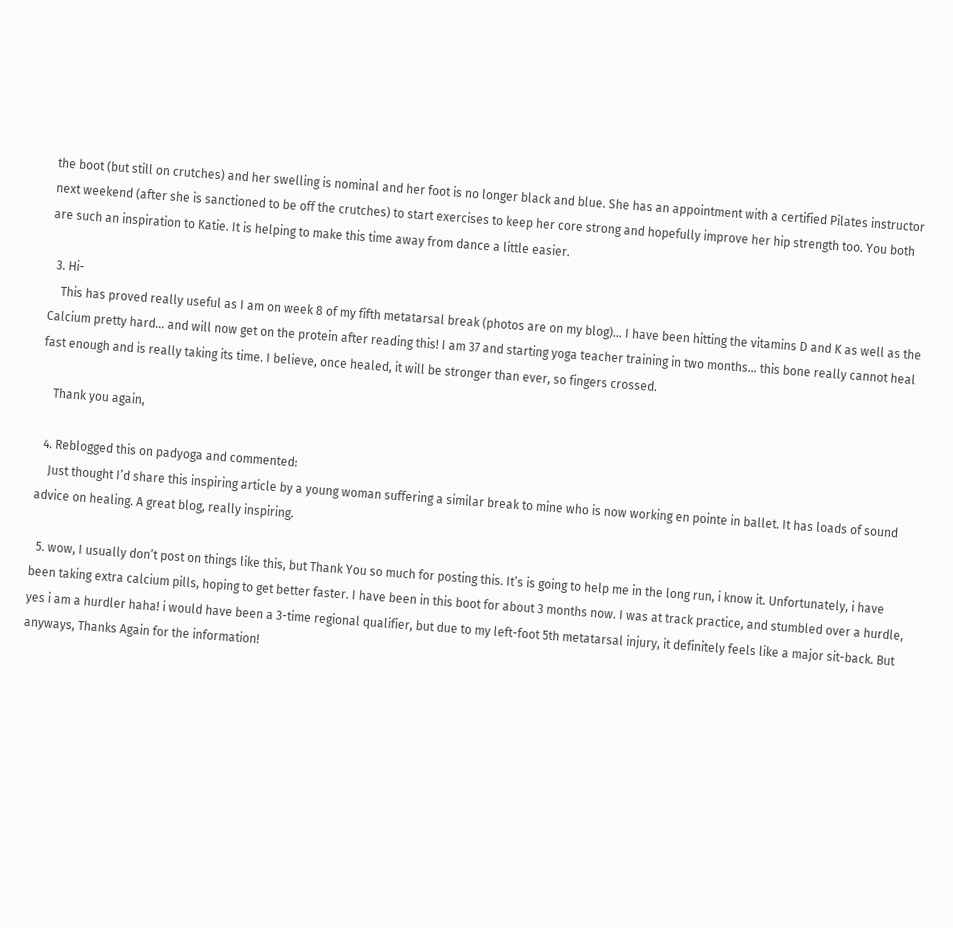the boot (but still on crutches) and her swelling is nominal and her foot is no longer black and blue. She has an appointment with a certified Pilates instructor next weekend (after she is sanctioned to be off the crutches) to start exercises to keep her core strong and hopefully improve her hip strength too. You both are such an inspiration to Katie. It is helping to make this time away from dance a little easier.

  3. Hi-
    This has proved really useful as I am on week 8 of my fifth metatarsal break (photos are on my blog)… I have been hitting the vitamins D and K as well as the Calcium pretty hard… and will now get on the protein after reading this! I am 37 and starting yoga teacher training in two months… this bone really cannot heal fast enough and is really taking its time. I believe, once healed, it will be stronger than ever, so fingers crossed.

    Thank you again,

  4. Reblogged this on padyoga and commented:
    Just thought I’d share this inspiring article by a young woman suffering a similar break to mine who is now working en pointe in ballet. It has loads of sound advice on healing. A great blog, really inspiring.

  5. wow, I usually don’t post on things like this, but Thank You so much for posting this. It’s is going to help me in the long run, i know it. Unfortunately, i have been taking extra calcium pills, hoping to get better faster. I have been in this boot for about 3 months now. I was at track practice, and stumbled over a hurdle, yes i am a hurdler haha! i would have been a 3-time regional qualifier, but due to my left-foot 5th metatarsal injury, it definitely feels like a major sit-back. But anyways, Thanks Again for the information!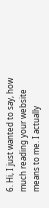6. Hi, I just wanted to say, how much reading your website means to me. I actually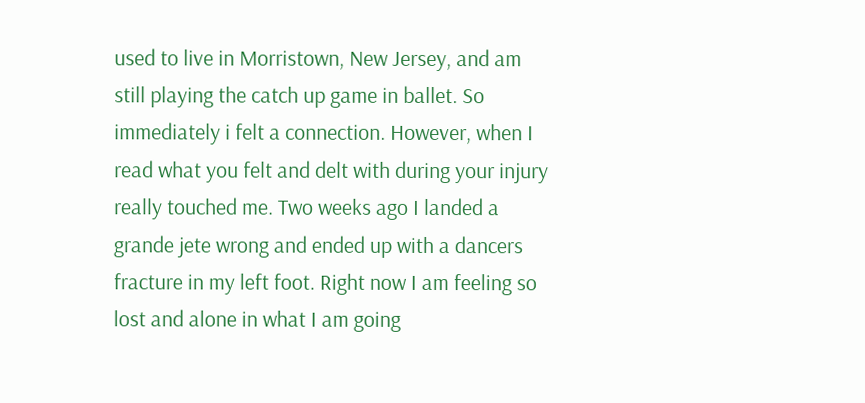used to live in Morristown, New Jersey, and am still playing the catch up game in ballet. So immediately i felt a connection. However, when I read what you felt and delt with during your injury really touched me. Two weeks ago I landed a grande jete wrong and ended up with a dancers fracture in my left foot. Right now I am feeling so lost and alone in what I am going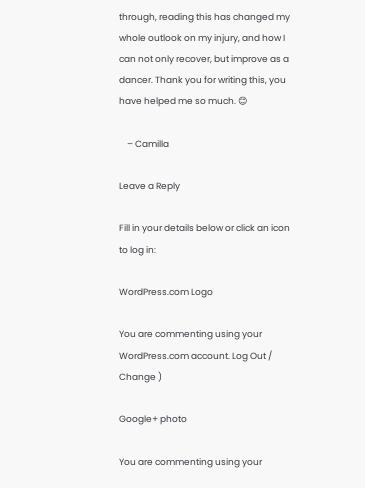through, reading this has changed my whole outlook on my injury, and how I can not only recover, but improve as a dancer. Thank you for writing this, you have helped me so much. 😊

    – Camilla

Leave a Reply

Fill in your details below or click an icon to log in:

WordPress.com Logo

You are commenting using your WordPress.com account. Log Out /  Change )

Google+ photo

You are commenting using your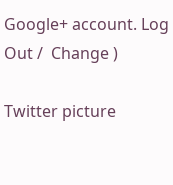Google+ account. Log Out /  Change )

Twitter picture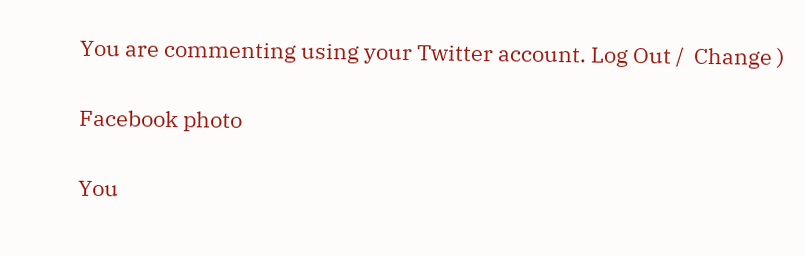You are commenting using your Twitter account. Log Out /  Change )

Facebook photo

You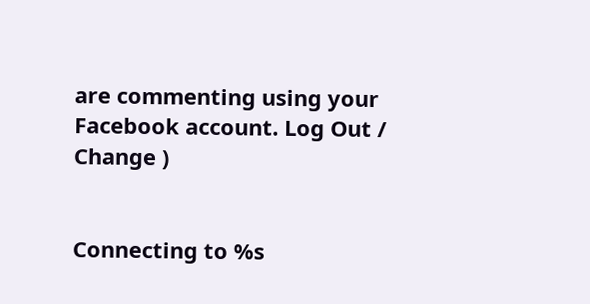are commenting using your Facebook account. Log Out /  Change )


Connecting to %s